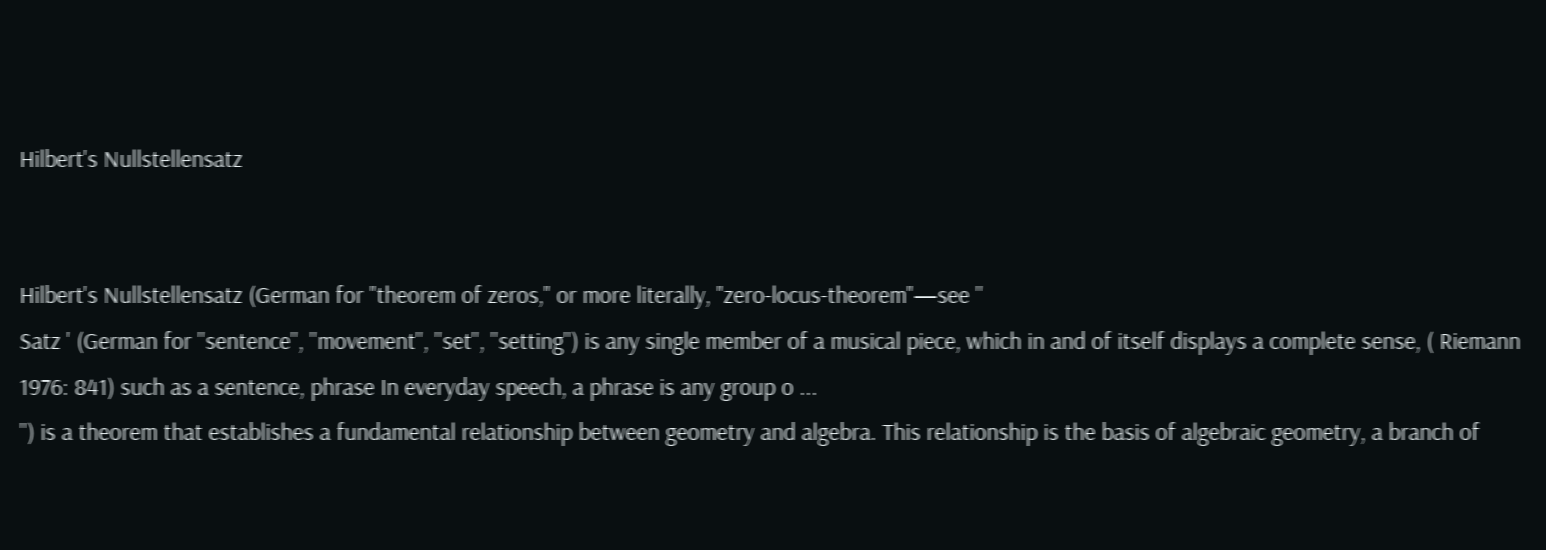Hilbert's Nullstellensatz


Hilbert's Nullstellensatz (German for "theorem of zeros," or more literally, "zero-locus-theorem"—see ''
Satz ' (German for ''sentence'', ''movement'', ''set'', ''setting'') is any single member of a musical piece, which in and of itself displays a complete sense, ( Riemann 1976: 841) such as a sentence, phrase In everyday speech, a phrase is any group o ...
'') is a theorem that establishes a fundamental relationship between geometry and algebra. This relationship is the basis of algebraic geometry, a branch of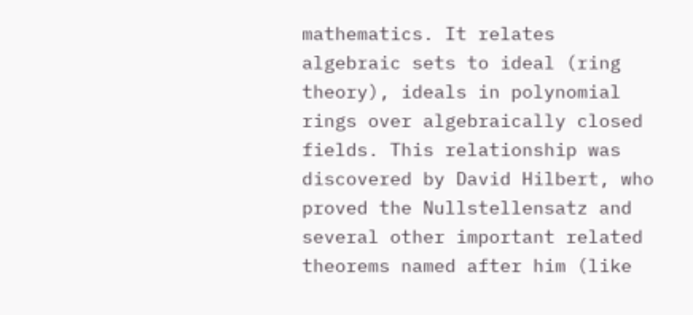mathematics. It relates algebraic sets to ideal (ring theory), ideals in polynomial rings over algebraically closed fields. This relationship was discovered by David Hilbert, who proved the Nullstellensatz and several other important related theorems named after him (like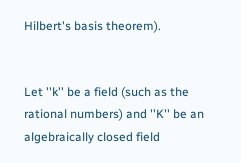Hilbert's basis theorem).


Let ''k'' be a field (such as the rational numbers) and ''K'' be an algebraically closed field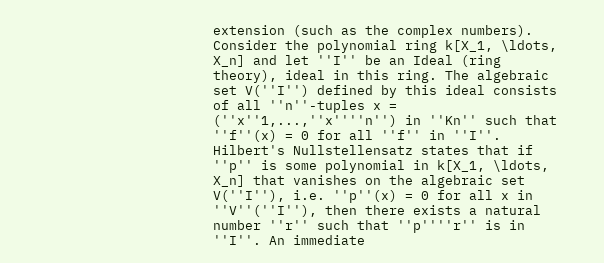extension (such as the complex numbers). Consider the polynomial ring k[X_1, \ldots, X_n] and let ''I'' be an Ideal (ring theory), ideal in this ring. The algebraic set V(''I'') defined by this ideal consists of all ''n''-tuples x = (''x''1,...,''x''''n'') in ''Kn'' such that ''f''(x) = 0 for all ''f'' in ''I''. Hilbert's Nullstellensatz states that if ''p'' is some polynomial in k[X_1, \ldots, X_n] that vanishes on the algebraic set V(''I''), i.e. ''p''(x) = 0 for all x in ''V''(''I''), then there exists a natural number ''r'' such that ''p''''r'' is in ''I''. An immediate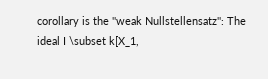corollary is the ''weak Nullstellensatz'': The ideal I \subset k[X_1,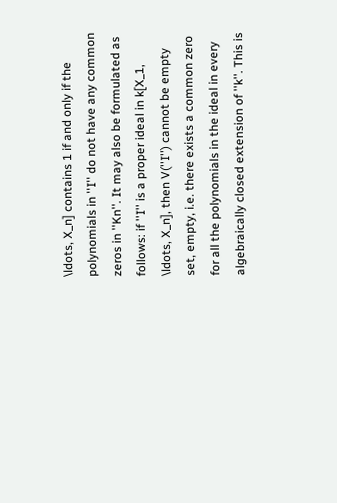\ldots, X_n] contains 1 if and only if the polynomials in ''I'' do not have any common zeros in ''Kn''. It may also be formulated as follows: if ''I'' is a proper ideal in k[X_1, \ldots, X_n], then V(''I'') cannot be empty set, empty, i.e. there exists a common zero for all the polynomials in the ideal in every algebraically closed extension of ''k''. This is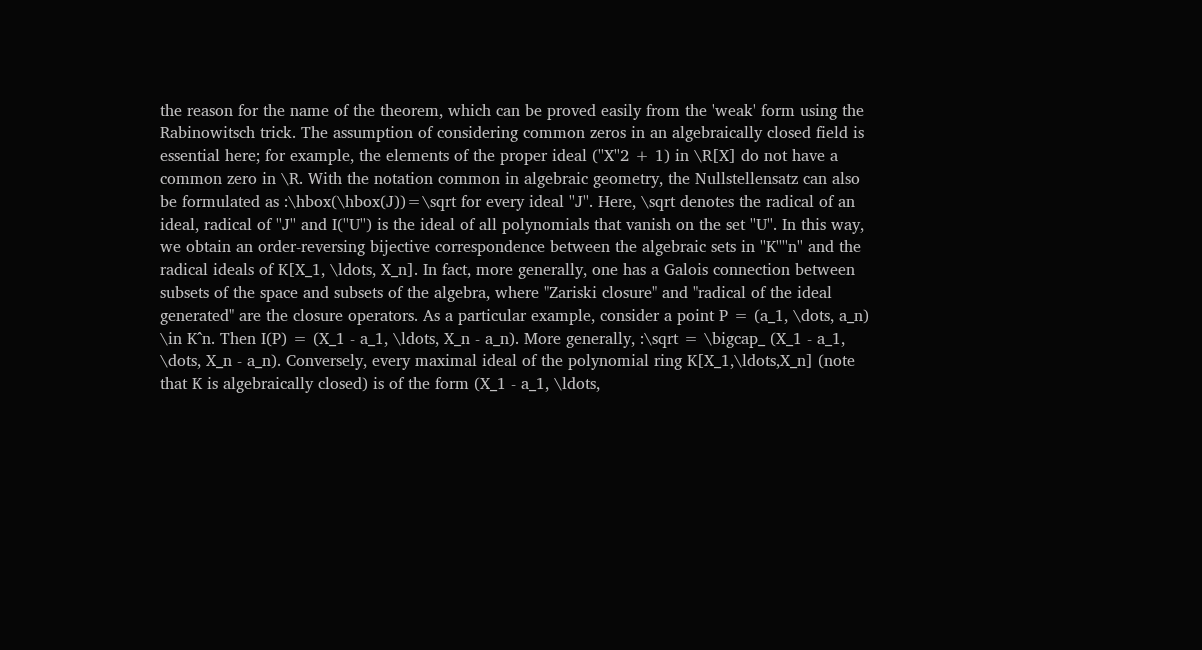the reason for the name of the theorem, which can be proved easily from the 'weak' form using the Rabinowitsch trick. The assumption of considering common zeros in an algebraically closed field is essential here; for example, the elements of the proper ideal (''X''2 + 1) in \R[X] do not have a common zero in \R. With the notation common in algebraic geometry, the Nullstellensatz can also be formulated as :\hbox(\hbox(J))=\sqrt for every ideal ''J''. Here, \sqrt denotes the radical of an ideal, radical of ''J'' and I(''U'') is the ideal of all polynomials that vanish on the set ''U''. In this way, we obtain an order-reversing bijective correspondence between the algebraic sets in ''K''''n'' and the radical ideals of K[X_1, \ldots, X_n]. In fact, more generally, one has a Galois connection between subsets of the space and subsets of the algebra, where "Zariski closure" and "radical of the ideal generated" are the closure operators. As a particular example, consider a point P = (a_1, \dots, a_n) \in K^n. Then I(P) = (X_1 - a_1, \ldots, X_n - a_n). More generally, :\sqrt = \bigcap_ (X_1 - a_1, \dots, X_n - a_n). Conversely, every maximal ideal of the polynomial ring K[X_1,\ldots,X_n] (note that K is algebraically closed) is of the form (X_1 - a_1, \ldots,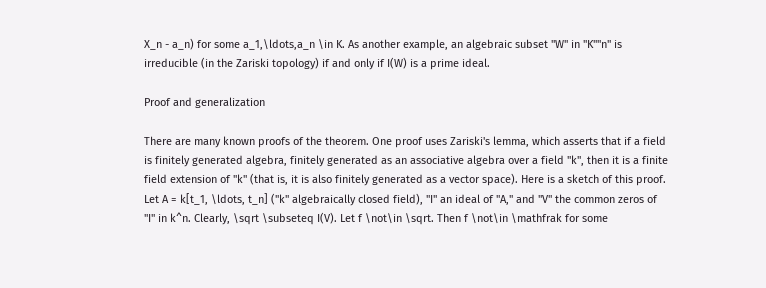X_n - a_n) for some a_1,\ldots,a_n \in K. As another example, an algebraic subset ''W'' in ''K''''n'' is irreducible (in the Zariski topology) if and only if I(W) is a prime ideal.

Proof and generalization

There are many known proofs of the theorem. One proof uses Zariski's lemma, which asserts that if a field is finitely generated algebra, finitely generated as an associative algebra over a field ''k'', then it is a finite field extension of ''k'' (that is, it is also finitely generated as a vector space). Here is a sketch of this proof. Let A = k[t_1, \ldots, t_n] (''k'' algebraically closed field), ''I'' an ideal of ''A,'' and ''V'' the common zeros of ''I'' in k^n. Clearly, \sqrt \subseteq I(V). Let f \not\in \sqrt. Then f \not\in \mathfrak for some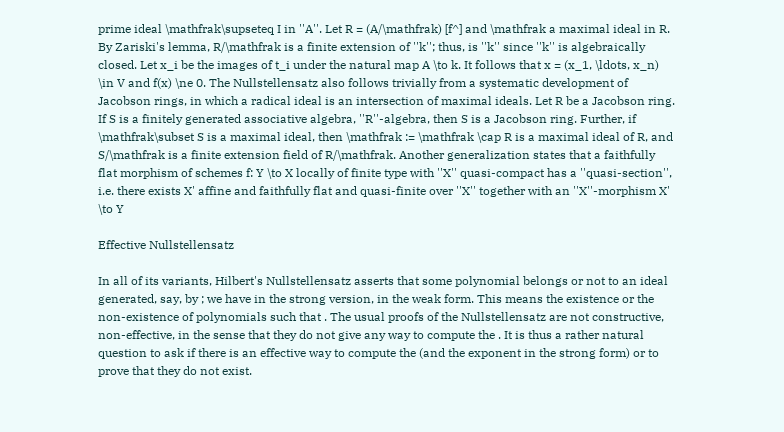prime ideal \mathfrak\supseteq I in ''A''. Let R = (A/\mathfrak) [f^] and \mathfrak a maximal ideal in R. By Zariski's lemma, R/\mathfrak is a finite extension of ''k''; thus, is ''k'' since ''k'' is algebraically closed. Let x_i be the images of t_i under the natural map A \to k. It follows that x = (x_1, \ldots, x_n) \in V and f(x) \ne 0. The Nullstellensatz also follows trivially from a systematic development of Jacobson rings, in which a radical ideal is an intersection of maximal ideals. Let R be a Jacobson ring. If S is a finitely generated associative algebra, ''R''-algebra, then S is a Jacobson ring. Further, if \mathfrak\subset S is a maximal ideal, then \mathfrak := \mathfrak \cap R is a maximal ideal of R, and S/\mathfrak is a finite extension field of R/\mathfrak. Another generalization states that a faithfully flat morphism of schemes f: Y \to X locally of finite type with ''X'' quasi-compact has a ''quasi-section'', i.e. there exists X' affine and faithfully flat and quasi-finite over ''X'' together with an ''X''-morphism X' \to Y

Effective Nullstellensatz

In all of its variants, Hilbert's Nullstellensatz asserts that some polynomial belongs or not to an ideal generated, say, by ; we have in the strong version, in the weak form. This means the existence or the non-existence of polynomials such that . The usual proofs of the Nullstellensatz are not constructive, non-effective, in the sense that they do not give any way to compute the . It is thus a rather natural question to ask if there is an effective way to compute the (and the exponent in the strong form) or to prove that they do not exist.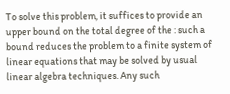To solve this problem, it suffices to provide an upper bound on the total degree of the : such a bound reduces the problem to a finite system of linear equations that may be solved by usual linear algebra techniques. Any such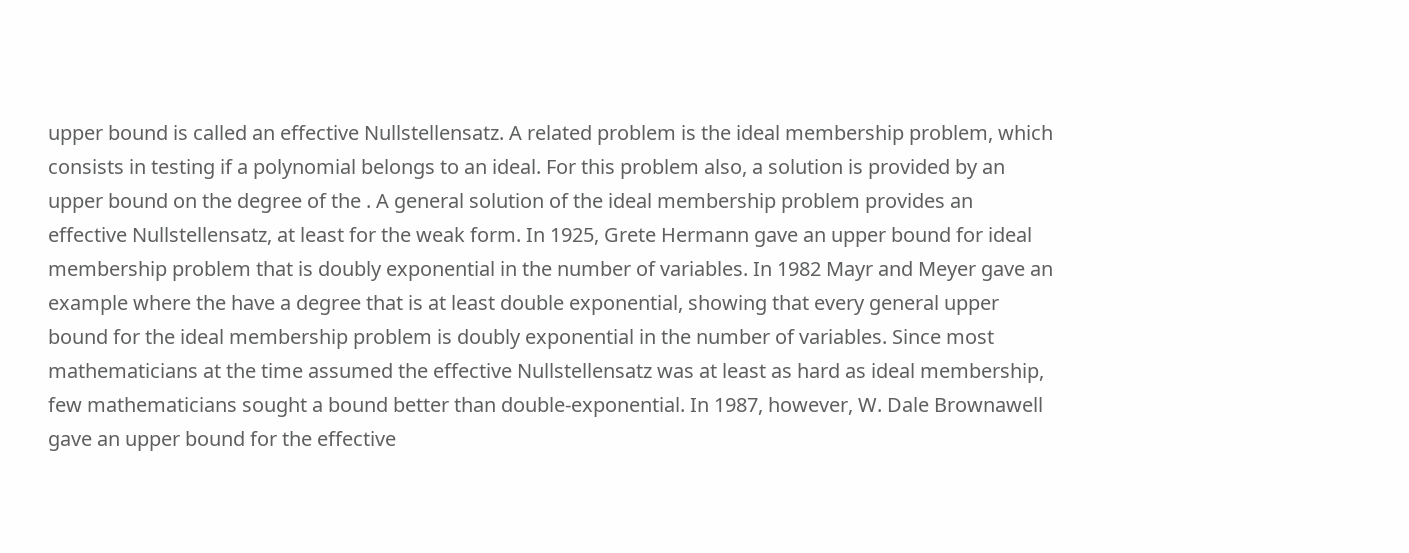upper bound is called an effective Nullstellensatz. A related problem is the ideal membership problem, which consists in testing if a polynomial belongs to an ideal. For this problem also, a solution is provided by an upper bound on the degree of the . A general solution of the ideal membership problem provides an effective Nullstellensatz, at least for the weak form. In 1925, Grete Hermann gave an upper bound for ideal membership problem that is doubly exponential in the number of variables. In 1982 Mayr and Meyer gave an example where the have a degree that is at least double exponential, showing that every general upper bound for the ideal membership problem is doubly exponential in the number of variables. Since most mathematicians at the time assumed the effective Nullstellensatz was at least as hard as ideal membership, few mathematicians sought a bound better than double-exponential. In 1987, however, W. Dale Brownawell gave an upper bound for the effective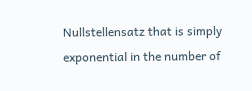Nullstellensatz that is simply exponential in the number of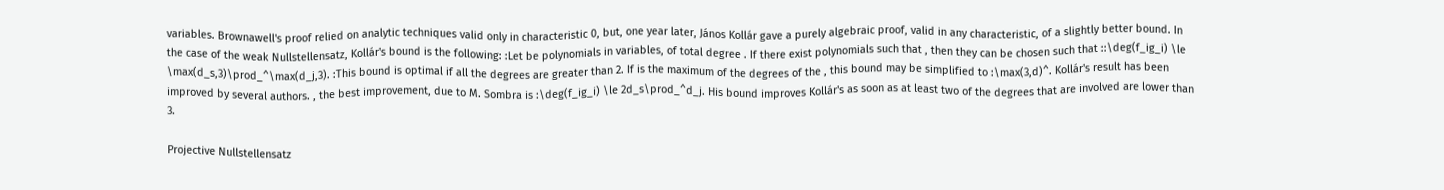variables. Brownawell's proof relied on analytic techniques valid only in characteristic 0, but, one year later, János Kollár gave a purely algebraic proof, valid in any characteristic, of a slightly better bound. In the case of the weak Nullstellensatz, Kollár's bound is the following: :Let be polynomials in variables, of total degree . If there exist polynomials such that , then they can be chosen such that ::\deg(f_ig_i) \le \max(d_s,3)\prod_^\max(d_j,3). :This bound is optimal if all the degrees are greater than 2. If is the maximum of the degrees of the , this bound may be simplified to :\max(3,d)^. Kollár's result has been improved by several authors. , the best improvement, due to M. Sombra is :\deg(f_ig_i) \le 2d_s\prod_^d_j. His bound improves Kollár's as soon as at least two of the degrees that are involved are lower than 3.

Projective Nullstellensatz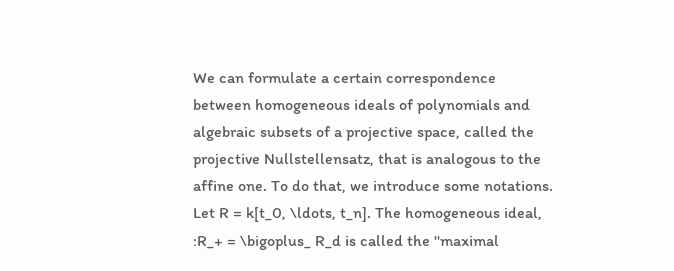We can formulate a certain correspondence between homogeneous ideals of polynomials and algebraic subsets of a projective space, called the projective Nullstellensatz, that is analogous to the affine one. To do that, we introduce some notations. Let R = k[t_0, \ldots, t_n]. The homogeneous ideal, :R_+ = \bigoplus_ R_d is called the ''maximal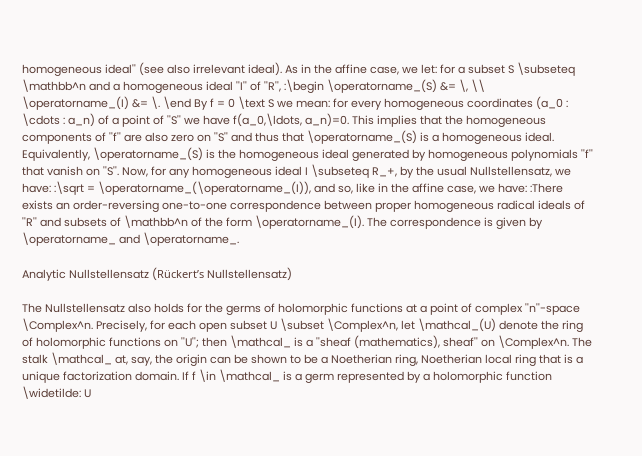homogeneous ideal'' (see also irrelevant ideal). As in the affine case, we let: for a subset S \subseteq \mathbb^n and a homogeneous ideal ''I'' of ''R'', :\begin \operatorname_(S) &= \, \\ \operatorname_(I) &= \. \end By f = 0 \text S we mean: for every homogeneous coordinates (a_0 : \cdots : a_n) of a point of ''S'' we have f(a_0,\ldots, a_n)=0. This implies that the homogeneous components of ''f'' are also zero on ''S'' and thus that \operatorname_(S) is a homogeneous ideal. Equivalently, \operatorname_(S) is the homogeneous ideal generated by homogeneous polynomials ''f'' that vanish on ''S''. Now, for any homogeneous ideal I \subseteq R_+, by the usual Nullstellensatz, we have: :\sqrt = \operatorname_(\operatorname_(I)), and so, like in the affine case, we have: :There exists an order-reversing one-to-one correspondence between proper homogeneous radical ideals of ''R'' and subsets of \mathbb^n of the form \operatorname_(I). The correspondence is given by \operatorname_ and \operatorname_.

Analytic Nullstellensatz (Rückert’s Nullstellensatz)

The Nullstellensatz also holds for the germs of holomorphic functions at a point of complex ''n''-space \Complex^n. Precisely, for each open subset U \subset \Complex^n, let \mathcal_(U) denote the ring of holomorphic functions on ''U''; then \mathcal_ is a ''sheaf (mathematics), sheaf'' on \Complex^n. The stalk \mathcal_ at, say, the origin can be shown to be a Noetherian ring, Noetherian local ring that is a unique factorization domain. If f \in \mathcal_ is a germ represented by a holomorphic function \widetilde: U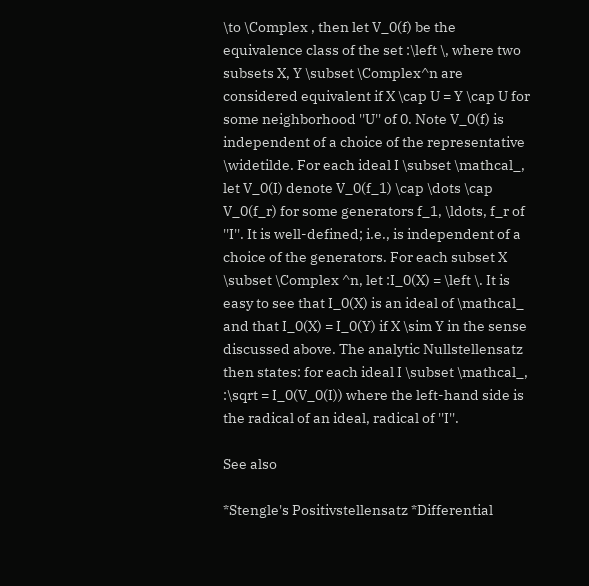\to \Complex , then let V_0(f) be the equivalence class of the set :\left \, where two subsets X, Y \subset \Complex^n are considered equivalent if X \cap U = Y \cap U for some neighborhood ''U'' of 0. Note V_0(f) is independent of a choice of the representative \widetilde. For each ideal I \subset \mathcal_, let V_0(I) denote V_0(f_1) \cap \dots \cap V_0(f_r) for some generators f_1, \ldots, f_r of ''I''. It is well-defined; i.e., is independent of a choice of the generators. For each subset X \subset \Complex ^n, let :I_0(X) = \left \. It is easy to see that I_0(X) is an ideal of \mathcal_ and that I_0(X) = I_0(Y) if X \sim Y in the sense discussed above. The analytic Nullstellensatz then states: for each ideal I \subset \mathcal_, :\sqrt = I_0(V_0(I)) where the left-hand side is the radical of an ideal, radical of ''I''.

See also

*Stengle's Positivstellensatz *Differential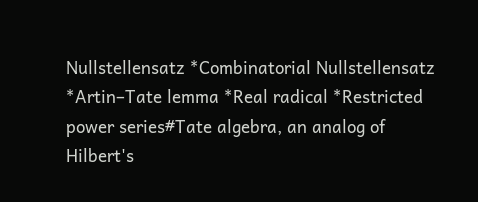Nullstellensatz *Combinatorial Nullstellensatz *Artin–Tate lemma *Real radical *Restricted power series#Tate algebra, an analog of Hilbert's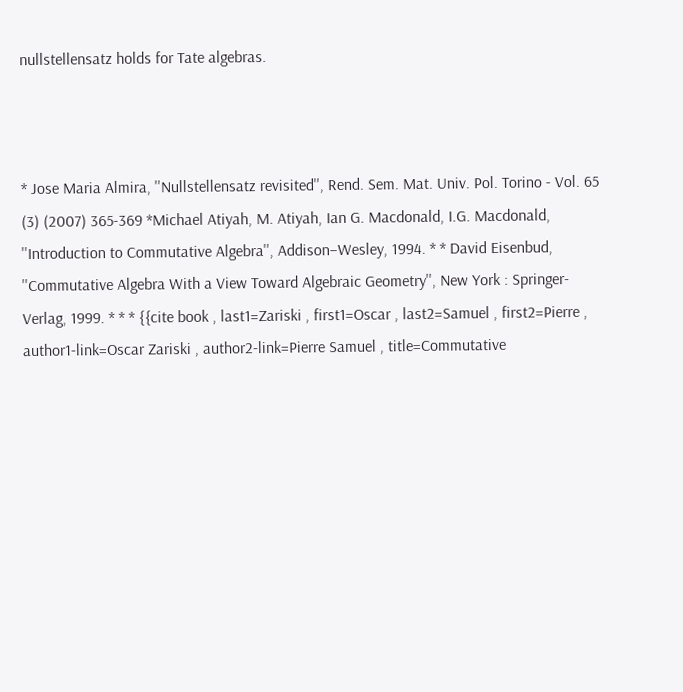nullstellensatz holds for Tate algebras.



* Jose Maria Almira, ''Nullstellensatz revisited'', Rend. Sem. Mat. Univ. Pol. Torino - Vol. 65 (3) (2007) 365-369 *Michael Atiyah, M. Atiyah, Ian G. Macdonald, I.G. Macdonald, ''Introduction to Commutative Algebra'', Addison–Wesley, 1994. * * David Eisenbud, ''Commutative Algebra With a View Toward Algebraic Geometry'', New York : Springer-Verlag, 1999. * * * {{cite book , last1=Zariski , first1=Oscar , last2=Samuel , first2=Pierre , author1-link=Oscar Zariski , author2-link=Pierre Samuel , title=Commutative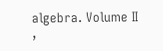algebra. Volume II ,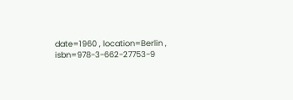date=1960 , location=Berlin , isbn=978-3-662-27753-9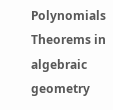Polynomials Theorems in algebraic geometry